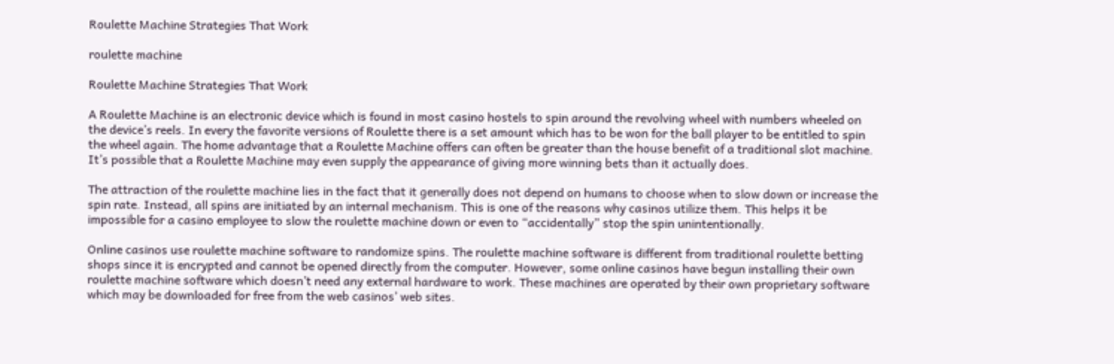Roulette Machine Strategies That Work

roulette machine

Roulette Machine Strategies That Work

A Roulette Machine is an electronic device which is found in most casino hostels to spin around the revolving wheel with numbers wheeled on the device’s reels. In every the favorite versions of Roulette there is a set amount which has to be won for the ball player to be entitled to spin the wheel again. The home advantage that a Roulette Machine offers can often be greater than the house benefit of a traditional slot machine. It’s possible that a Roulette Machine may even supply the appearance of giving more winning bets than it actually does.

The attraction of the roulette machine lies in the fact that it generally does not depend on humans to choose when to slow down or increase the spin rate. Instead, all spins are initiated by an internal mechanism. This is one of the reasons why casinos utilize them. This helps it be impossible for a casino employee to slow the roulette machine down or even to “accidentally” stop the spin unintentionally.

Online casinos use roulette machine software to randomize spins. The roulette machine software is different from traditional roulette betting shops since it is encrypted and cannot be opened directly from the computer. However, some online casinos have begun installing their own roulette machine software which doesn’t need any external hardware to work. These machines are operated by their own proprietary software which may be downloaded for free from the web casinos’ web sites.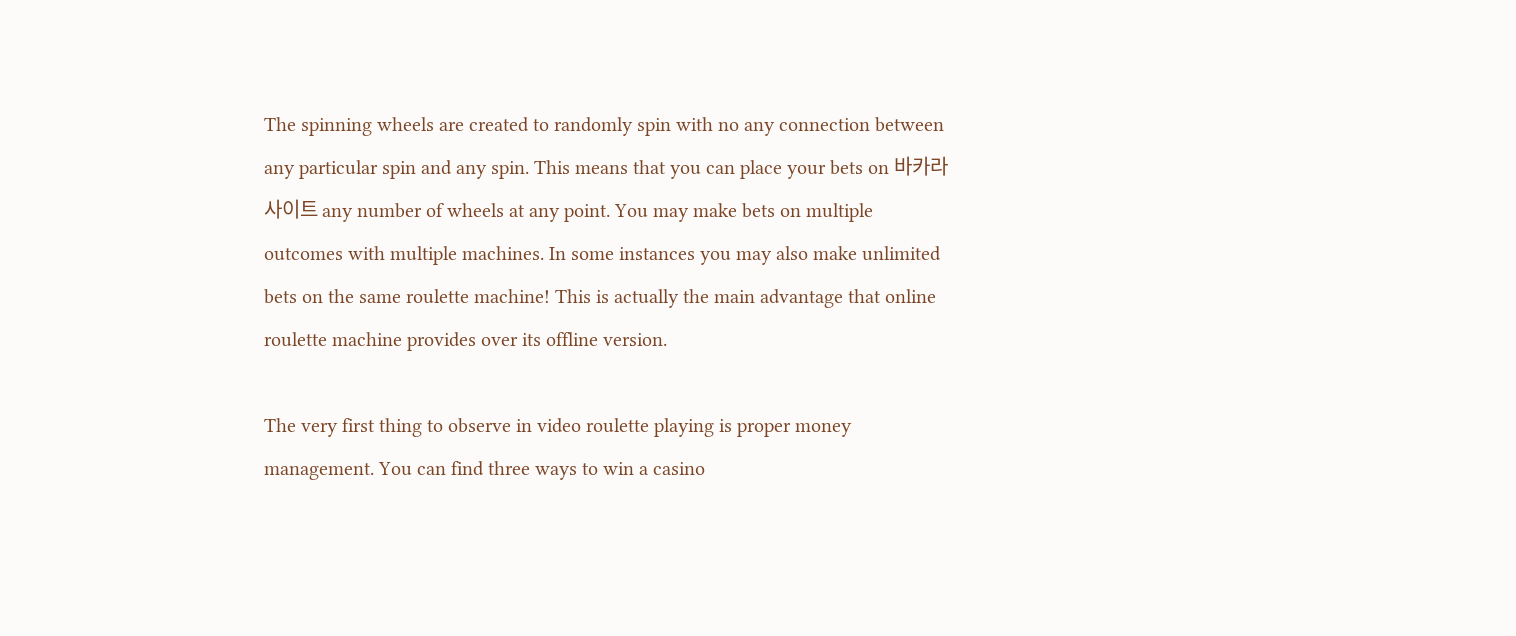The spinning wheels are created to randomly spin with no any connection between any particular spin and any spin. This means that you can place your bets on 바카라 사이트 any number of wheels at any point. You may make bets on multiple outcomes with multiple machines. In some instances you may also make unlimited bets on the same roulette machine! This is actually the main advantage that online roulette machine provides over its offline version.

The very first thing to observe in video roulette playing is proper money management. You can find three ways to win a casino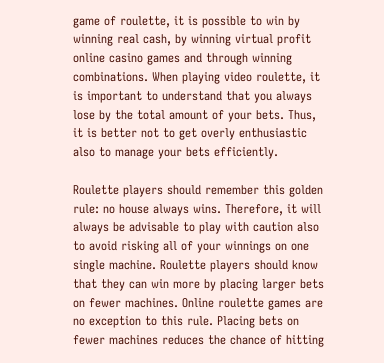game of roulette, it is possible to win by winning real cash, by winning virtual profit online casino games and through winning combinations. When playing video roulette, it is important to understand that you always lose by the total amount of your bets. Thus, it is better not to get overly enthusiastic also to manage your bets efficiently.

Roulette players should remember this golden rule: no house always wins. Therefore, it will always be advisable to play with caution also to avoid risking all of your winnings on one single machine. Roulette players should know that they can win more by placing larger bets on fewer machines. Online roulette games are no exception to this rule. Placing bets on fewer machines reduces the chance of hitting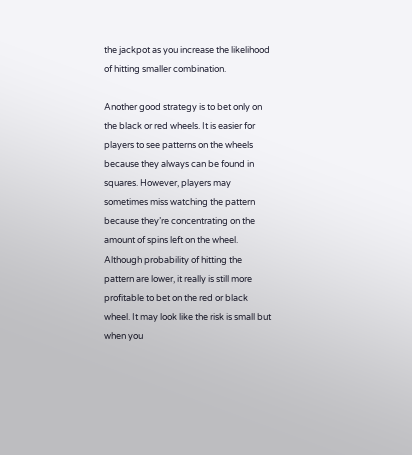the jackpot as you increase the likelihood of hitting smaller combination.

Another good strategy is to bet only on the black or red wheels. It is easier for players to see patterns on the wheels because they always can be found in squares. However, players may sometimes miss watching the pattern because they’re concentrating on the amount of spins left on the wheel. Although probability of hitting the pattern are lower, it really is still more profitable to bet on the red or black wheel. It may look like the risk is small but when you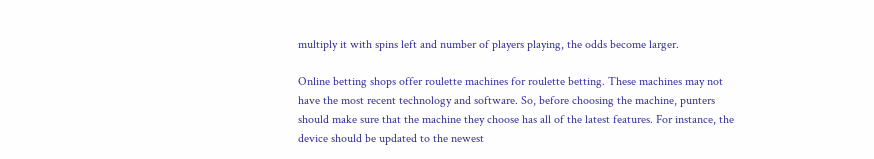multiply it with spins left and number of players playing, the odds become larger.

Online betting shops offer roulette machines for roulette betting. These machines may not have the most recent technology and software. So, before choosing the machine, punters should make sure that the machine they choose has all of the latest features. For instance, the device should be updated to the newest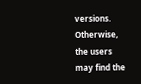versions. Otherwise, the users may find the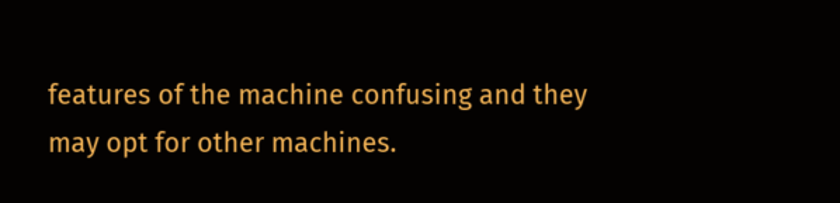features of the machine confusing and they may opt for other machines.